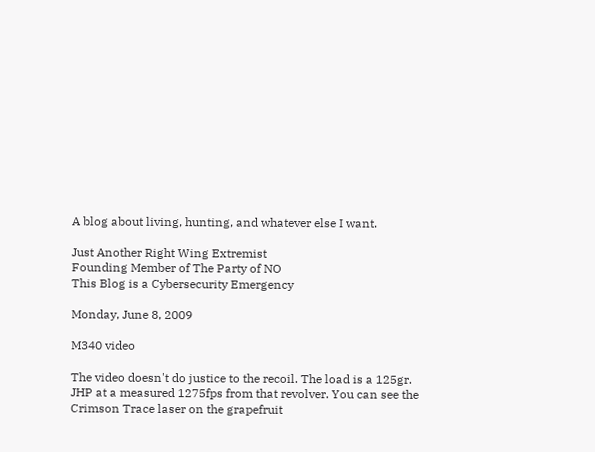A blog about living, hunting, and whatever else I want.

Just Another Right Wing Extremist
Founding Member of The Party of NO
This Blog is a Cybersecurity Emergency

Monday, June 8, 2009

M340 video

The video doesn't do justice to the recoil. The load is a 125gr. JHP at a measured 1275fps from that revolver. You can see the Crimson Trace laser on the grapefruit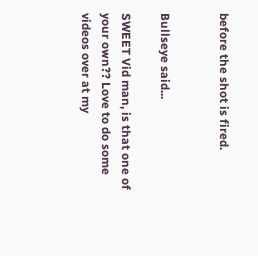before the shot is fired.


Bullseye said...

SWEET Vid man, is that one of your own?? Love to do some videos over at my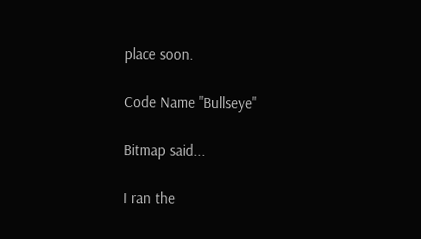place soon.

Code Name "Bullseye"

Bitmap said...

I ran the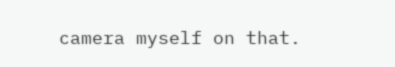camera myself on that.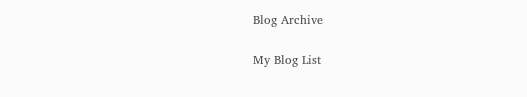Blog Archive

My Blog List